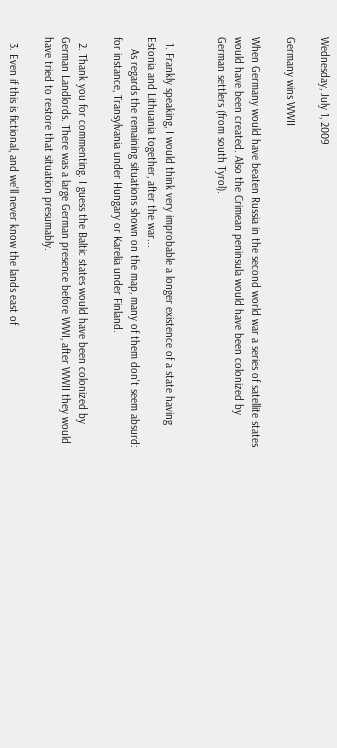Wednesday, July 1, 2009

Germany wins WWII

When Germany would have beaten Russia in the second world war a series of satellite states would have been created. Also the Crimean peninsula would have been colonized by German settlers (from south Tyrol).


  1. Frankly speaking, I would think very improbable a longer existence of a state having Estonia and Lithuania together, after the war...
    As regards the remaining situations shown on the map, many of them don't seem absurd: for instance, Transylvania under Hungary or Karelia under Finland.

  2. Thank you for commenting. I guess the Baltic states would have been colonized by German Landlords. There was a large German presence before WWI, after WWII they would have tried to restore that situation presumably.

  3. Even if this is fictional, and we'll never know the lands east of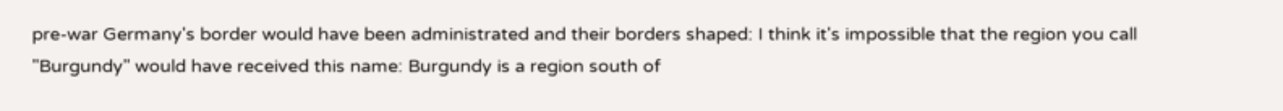pre-war Germany's border would have been administrated and their borders shaped: I think it's impossible that the region you call "Burgundy" would have received this name: Burgundy is a region south of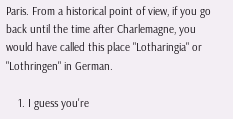Paris. From a historical point of view, if you go back until the time after Charlemagne, you would have called this place "Lotharingia" or "Lothringen" in German.

    1. I guess you're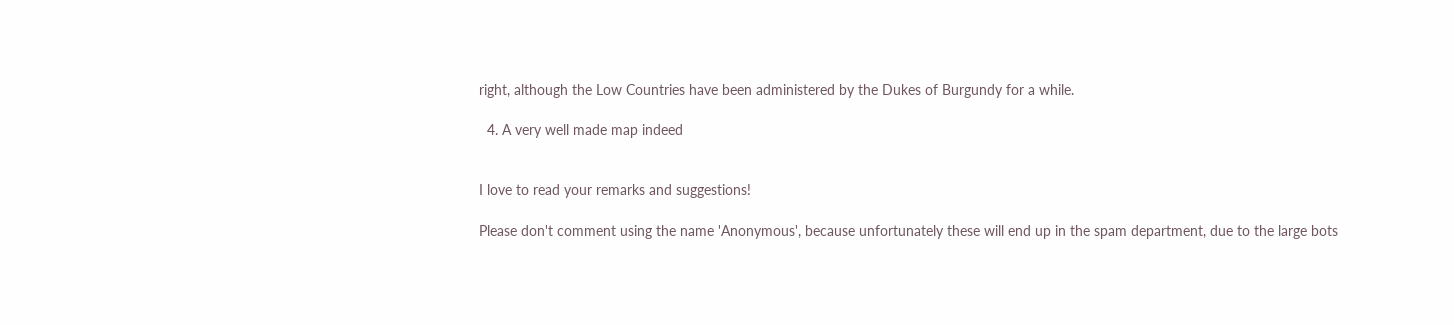right, although the Low Countries have been administered by the Dukes of Burgundy for a while.

  4. A very well made map indeed


I love to read your remarks and suggestions!

Please don't comment using the name 'Anonymous', because unfortunately these will end up in the spam department, due to the large bots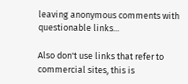leaving anonymous comments with questionable links...

Also don't use links that refer to commercial sites, this is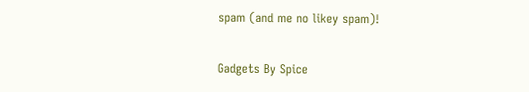spam (and me no likey spam)!


Gadgets By Spice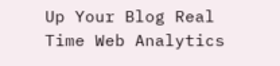Up Your Blog Real Time Web Analytics